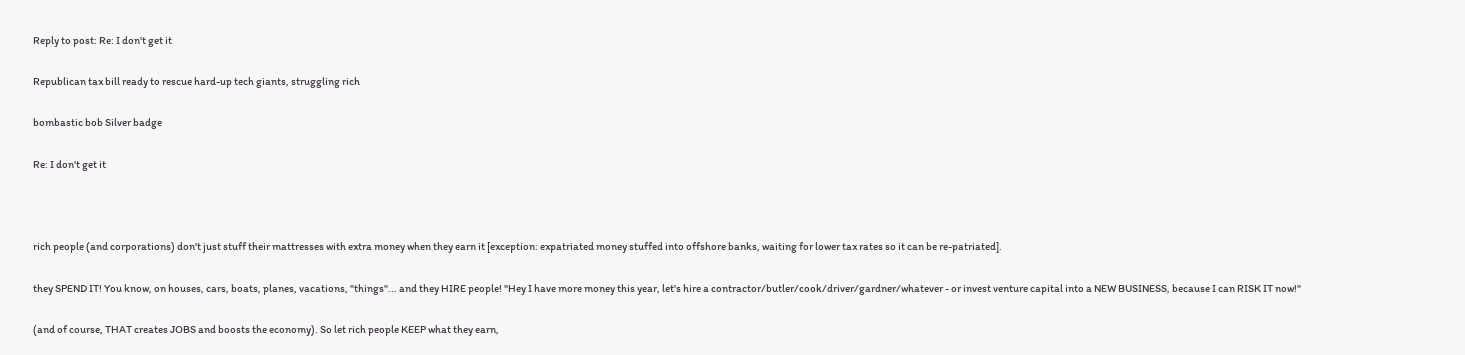Reply to post: Re: I don't get it

Republican tax bill ready to rescue hard-up tech giants, struggling rich

bombastic bob Silver badge

Re: I don't get it



rich people (and corporations) don't just stuff their mattresses with extra money when they earn it [exception: expatriated money stuffed into offshore banks, waiting for lower tax rates so it can be re-patriated].

they SPEND IT! You know, on houses, cars, boats, planes, vacations, "things"... and they HIRE people! "Hey I have more money this year, let's hire a contractor/butler/cook/driver/gardner/whatever - or invest venture capital into a NEW BUSINESS, because I can RISK IT now!"

(and of course, THAT creates JOBS and boosts the economy). So let rich people KEEP what they earn,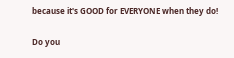because it's GOOD for EVERYONE when they do!

Do you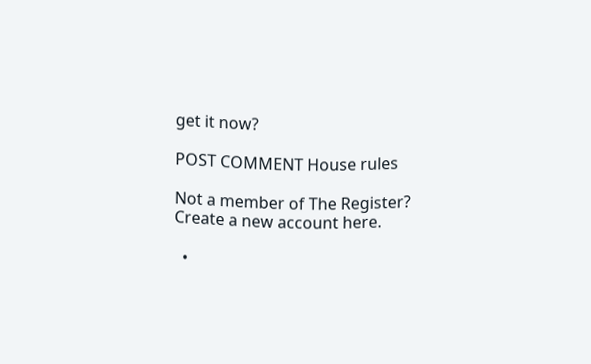get it now?

POST COMMENT House rules

Not a member of The Register? Create a new account here.

  •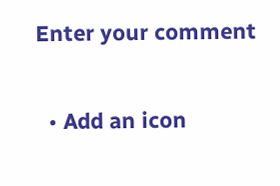Enter your comment

  • Add an icon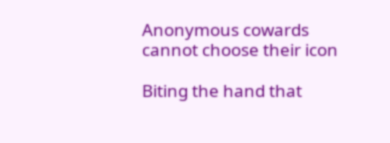Anonymous cowards cannot choose their icon

Biting the hand that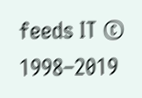feeds IT © 1998–2019